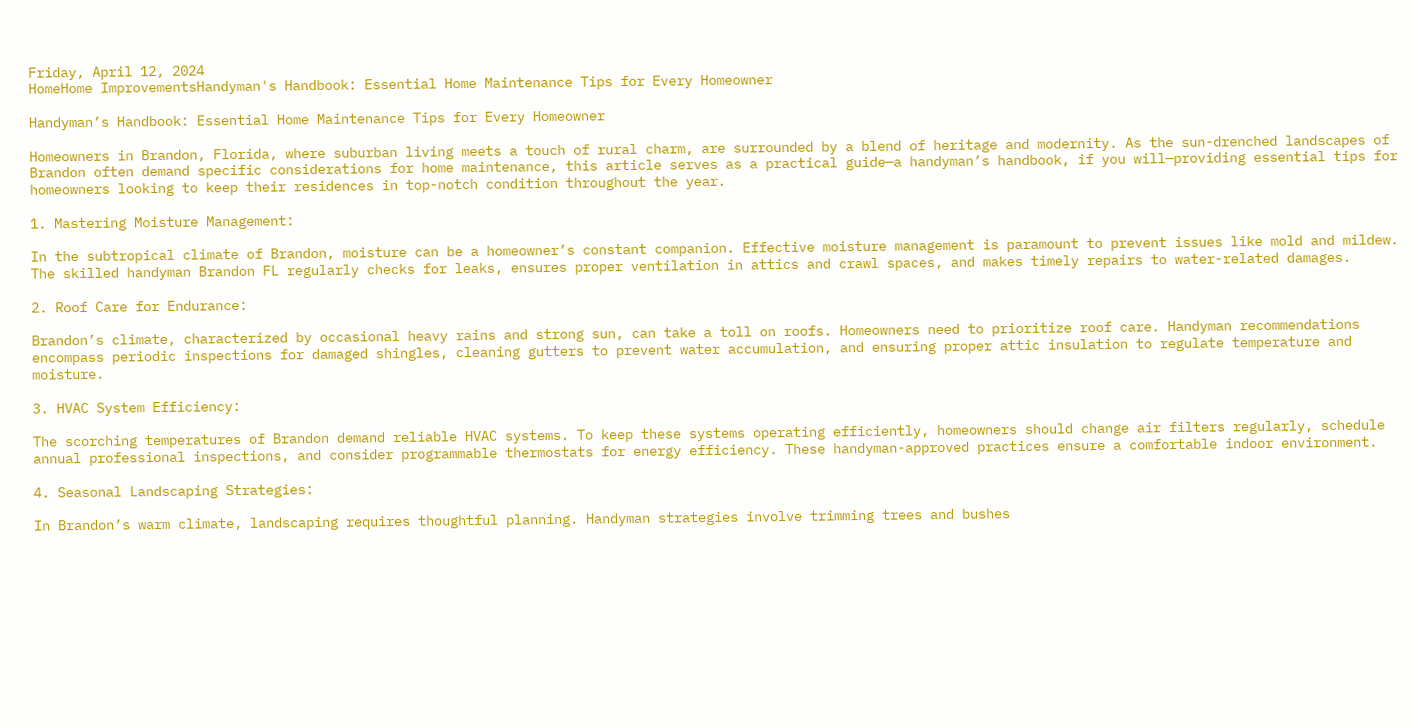Friday, April 12, 2024
HomeHome ImprovementsHandyman's Handbook: Essential Home Maintenance Tips for Every Homeowner

Handyman’s Handbook: Essential Home Maintenance Tips for Every Homeowner

Homeowners in Brandon, Florida, where suburban living meets a touch of rural charm, are surrounded by a blend of heritage and modernity. As the sun-drenched landscapes of Brandon often demand specific considerations for home maintenance, this article serves as a practical guide—a handyman’s handbook, if you will—providing essential tips for homeowners looking to keep their residences in top-notch condition throughout the year.

1. Mastering Moisture Management:

In the subtropical climate of Brandon, moisture can be a homeowner’s constant companion. Effective moisture management is paramount to prevent issues like mold and mildew. The skilled handyman Brandon FL regularly checks for leaks, ensures proper ventilation in attics and crawl spaces, and makes timely repairs to water-related damages.

2. Roof Care for Endurance:

Brandon’s climate, characterized by occasional heavy rains and strong sun, can take a toll on roofs. Homeowners need to prioritize roof care. Handyman recommendations encompass periodic inspections for damaged shingles, cleaning gutters to prevent water accumulation, and ensuring proper attic insulation to regulate temperature and moisture.

3. HVAC System Efficiency:

The scorching temperatures of Brandon demand reliable HVAC systems. To keep these systems operating efficiently, homeowners should change air filters regularly, schedule annual professional inspections, and consider programmable thermostats for energy efficiency. These handyman-approved practices ensure a comfortable indoor environment.

4. Seasonal Landscaping Strategies:

In Brandon’s warm climate, landscaping requires thoughtful planning. Handyman strategies involve trimming trees and bushes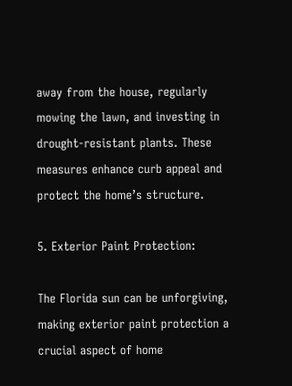away from the house, regularly mowing the lawn, and investing in drought-resistant plants. These measures enhance curb appeal and protect the home’s structure.

5. Exterior Paint Protection:

The Florida sun can be unforgiving, making exterior paint protection a crucial aspect of home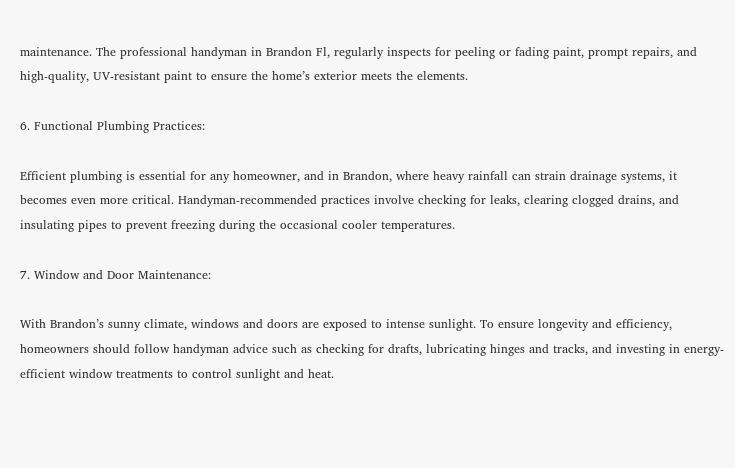maintenance. The professional handyman in Brandon Fl, regularly inspects for peeling or fading paint, prompt repairs, and high-quality, UV-resistant paint to ensure the home’s exterior meets the elements.

6. Functional Plumbing Practices:

Efficient plumbing is essential for any homeowner, and in Brandon, where heavy rainfall can strain drainage systems, it becomes even more critical. Handyman-recommended practices involve checking for leaks, clearing clogged drains, and insulating pipes to prevent freezing during the occasional cooler temperatures.

7. Window and Door Maintenance:

With Brandon’s sunny climate, windows and doors are exposed to intense sunlight. To ensure longevity and efficiency, homeowners should follow handyman advice such as checking for drafts, lubricating hinges and tracks, and investing in energy-efficient window treatments to control sunlight and heat.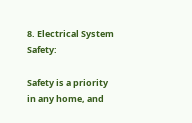8. Electrical System Safety:

Safety is a priority in any home, and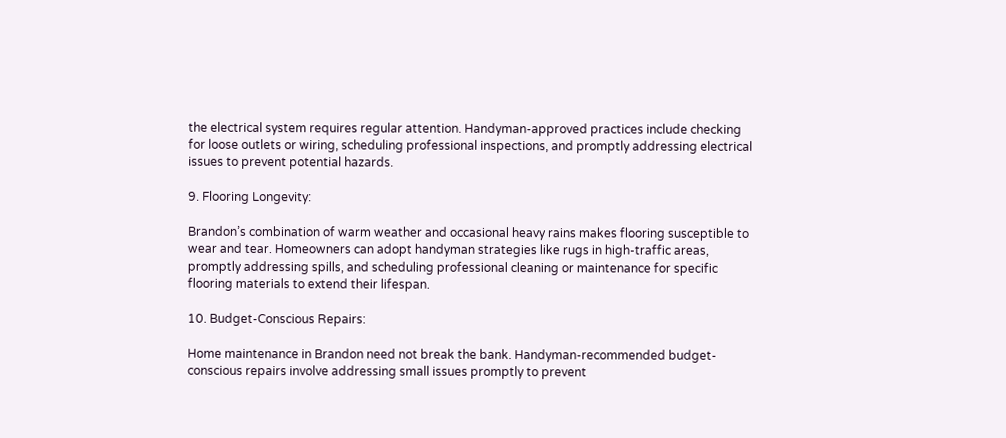the electrical system requires regular attention. Handyman-approved practices include checking for loose outlets or wiring, scheduling professional inspections, and promptly addressing electrical issues to prevent potential hazards.

9. Flooring Longevity:

Brandon’s combination of warm weather and occasional heavy rains makes flooring susceptible to wear and tear. Homeowners can adopt handyman strategies like rugs in high-traffic areas, promptly addressing spills, and scheduling professional cleaning or maintenance for specific flooring materials to extend their lifespan.

10. Budget-Conscious Repairs:

Home maintenance in Brandon need not break the bank. Handyman-recommended budget-conscious repairs involve addressing small issues promptly to prevent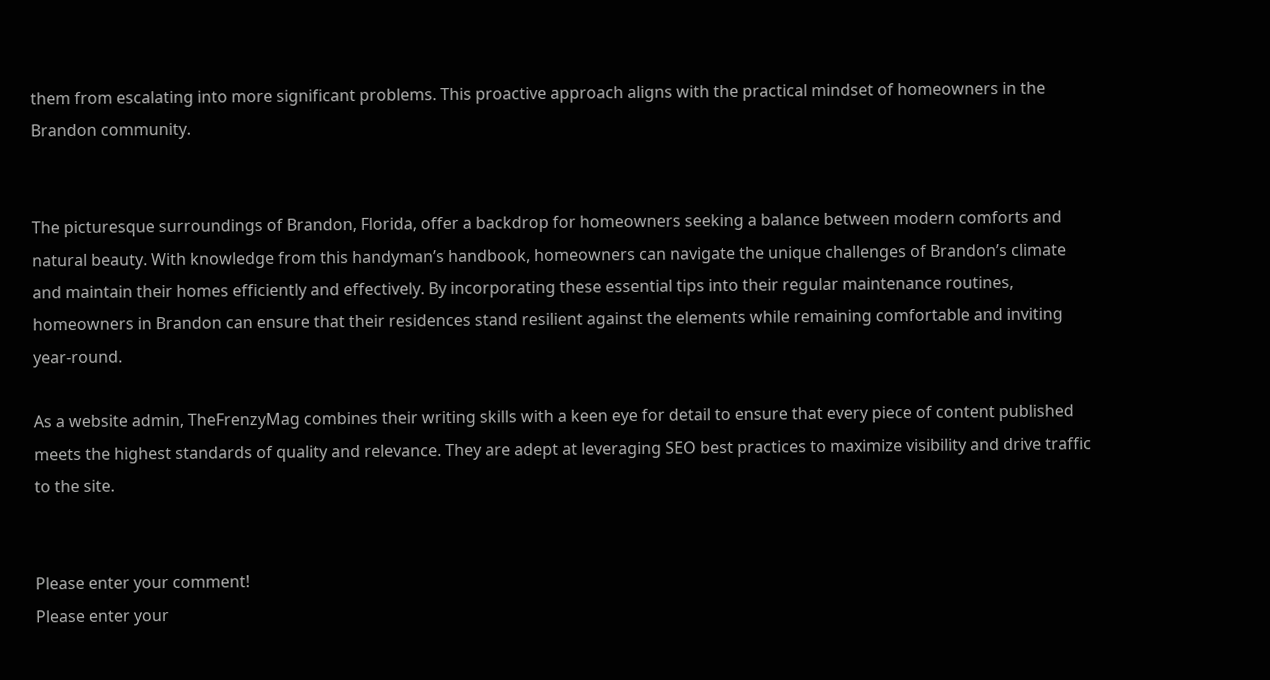them from escalating into more significant problems. This proactive approach aligns with the practical mindset of homeowners in the Brandon community.


The picturesque surroundings of Brandon, Florida, offer a backdrop for homeowners seeking a balance between modern comforts and natural beauty. With knowledge from this handyman’s handbook, homeowners can navigate the unique challenges of Brandon’s climate and maintain their homes efficiently and effectively. By incorporating these essential tips into their regular maintenance routines, homeowners in Brandon can ensure that their residences stand resilient against the elements while remaining comfortable and inviting year-round.

As a website admin, TheFrenzyMag combines their writing skills with a keen eye for detail to ensure that every piece of content published meets the highest standards of quality and relevance. They are adept at leveraging SEO best practices to maximize visibility and drive traffic to the site.


Please enter your comment!
Please enter your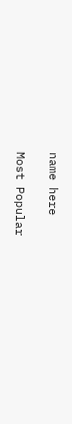name here

Most Popular